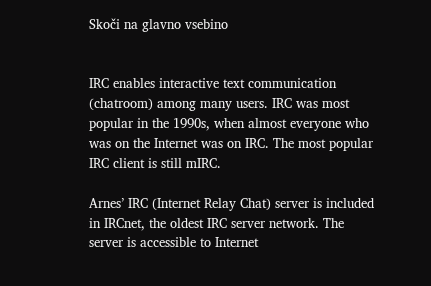Skoči na glavno vsebino


IRC enables interactive text communication (chatroom) among many users. IRC was most popular in the 1990s, when almost everyone who was on the Internet was on IRC. The most popular IRC client is still mIRC.

Arnes’ IRC (Internet Relay Chat) server is included in IRCnet, the oldest IRC server network. The server is accessible to Internet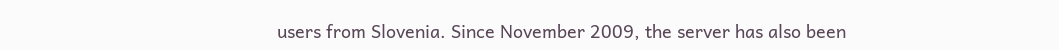users from Slovenia. Since November 2009, the server has also been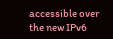accessible over the new IPv6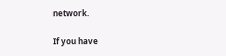network.

If you have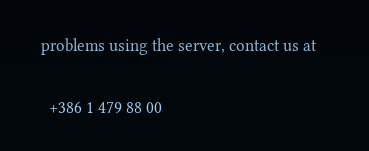problems using the server, contact us at


  +386 1 479 88 00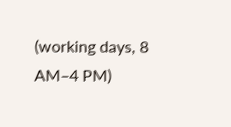(working days, 8 AM–4 PM)